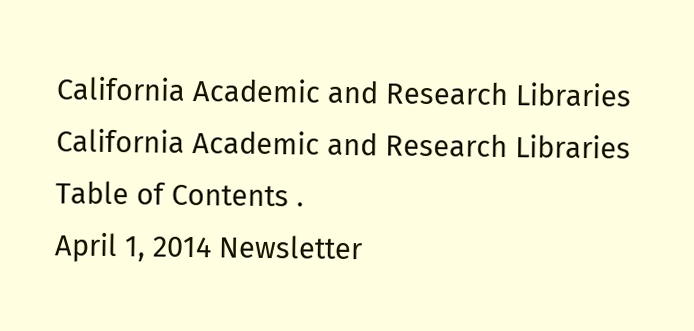California Academic and Research Libraries
California Academic and Research Libraries
Table of Contents .
April 1, 2014 Newsletter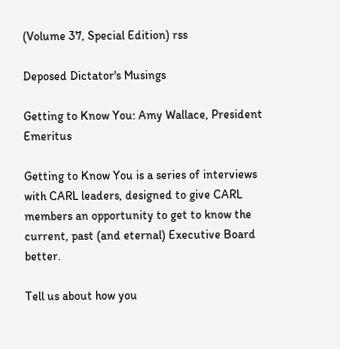(Volume 37, Special Edition) rss

Deposed Dictator's Musings

Getting to Know You: Amy Wallace, President Emeritus

Getting to Know You is a series of interviews with CARL leaders, designed to give CARL members an opportunity to get to know the current, past (and eternal) Executive Board better.

Tell us about how you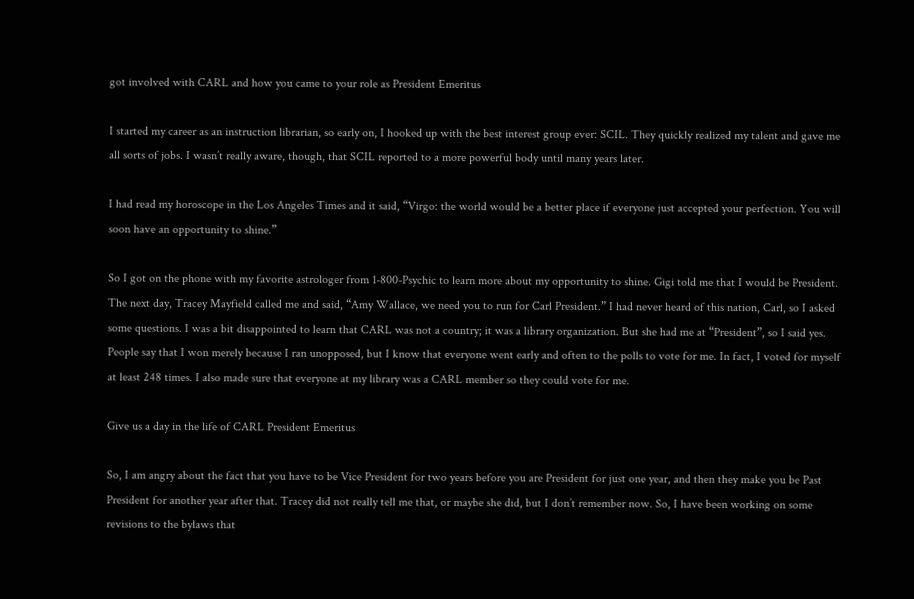got involved with CARL and how you came to your role as President Emeritus

I started my career as an instruction librarian, so early on, I hooked up with the best interest group ever: SCIL. They quickly realized my talent and gave me all sorts of jobs. I wasn’t really aware, though, that SCIL reported to a more powerful body until many years later.

I had read my horoscope in the Los Angeles Times and it said, “Virgo: the world would be a better place if everyone just accepted your perfection. You will soon have an opportunity to shine.”

So I got on the phone with my favorite astrologer from 1-800-Psychic to learn more about my opportunity to shine. Gigi told me that I would be President. The next day, Tracey Mayfield called me and said, “Amy Wallace, we need you to run for Carl President.” I had never heard of this nation, Carl, so I asked some questions. I was a bit disappointed to learn that CARL was not a country; it was a library organization. But she had me at “President”, so I said yes. People say that I won merely because I ran unopposed, but I know that everyone went early and often to the polls to vote for me. In fact, I voted for myself at least 248 times. I also made sure that everyone at my library was a CARL member so they could vote for me.

Give us a day in the life of CARL President Emeritus

So, I am angry about the fact that you have to be Vice President for two years before you are President for just one year, and then they make you be Past President for another year after that. Tracey did not really tell me that, or maybe she did, but I don’t remember now. So, I have been working on some revisions to the bylaws that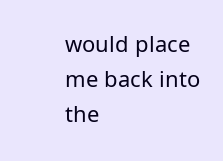would place me back into the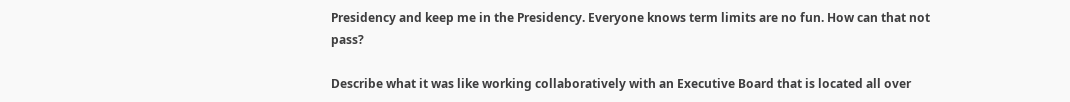Presidency and keep me in the Presidency. Everyone knows term limits are no fun. How can that not pass?

Describe what it was like working collaboratively with an Executive Board that is located all over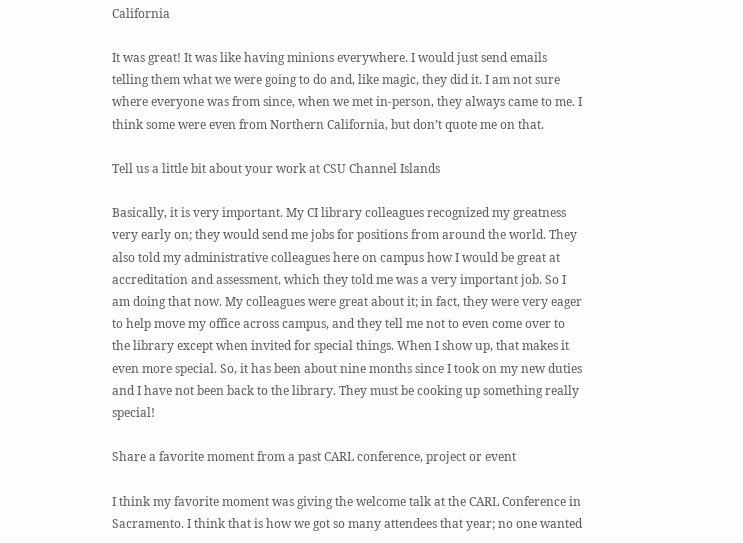California

It was great! It was like having minions everywhere. I would just send emails telling them what we were going to do and, like magic, they did it. I am not sure where everyone was from since, when we met in-person, they always came to me. I think some were even from Northern California, but don’t quote me on that.

Tell us a little bit about your work at CSU Channel Islands

Basically, it is very important. My CI library colleagues recognized my greatness very early on; they would send me jobs for positions from around the world. They also told my administrative colleagues here on campus how I would be great at accreditation and assessment, which they told me was a very important job. So I am doing that now. My colleagues were great about it; in fact, they were very eager to help move my office across campus, and they tell me not to even come over to the library except when invited for special things. When I show up, that makes it even more special. So, it has been about nine months since I took on my new duties and I have not been back to the library. They must be cooking up something really special!

Share a favorite moment from a past CARL conference, project or event

I think my favorite moment was giving the welcome talk at the CARL Conference in Sacramento. I think that is how we got so many attendees that year; no one wanted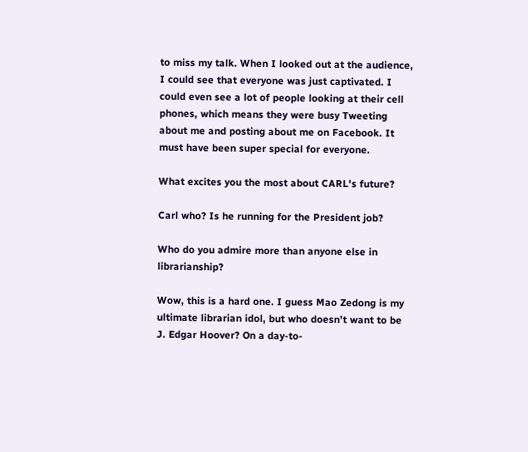to miss my talk. When I looked out at the audience, I could see that everyone was just captivated. I could even see a lot of people looking at their cell phones, which means they were busy Tweeting about me and posting about me on Facebook. It must have been super special for everyone.

What excites you the most about CARL's future?

Carl who? Is he running for the President job?

Who do you admire more than anyone else in librarianship?

Wow, this is a hard one. I guess Mao Zedong is my ultimate librarian idol, but who doesn’t want to be J. Edgar Hoover? On a day-to-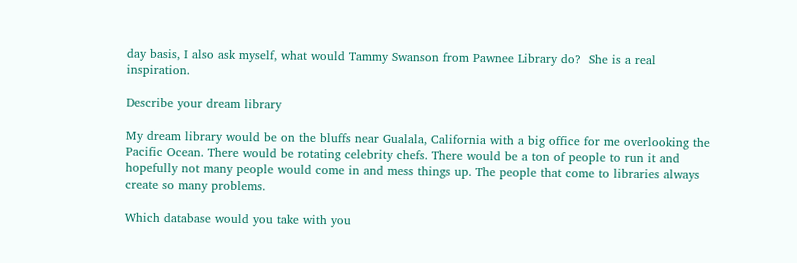day basis, I also ask myself, what would Tammy Swanson from Pawnee Library do?  She is a real inspiration.

Describe your dream library

My dream library would be on the bluffs near Gualala, California with a big office for me overlooking the Pacific Ocean. There would be rotating celebrity chefs. There would be a ton of people to run it and hopefully not many people would come in and mess things up. The people that come to libraries always create so many problems.

Which database would you take with you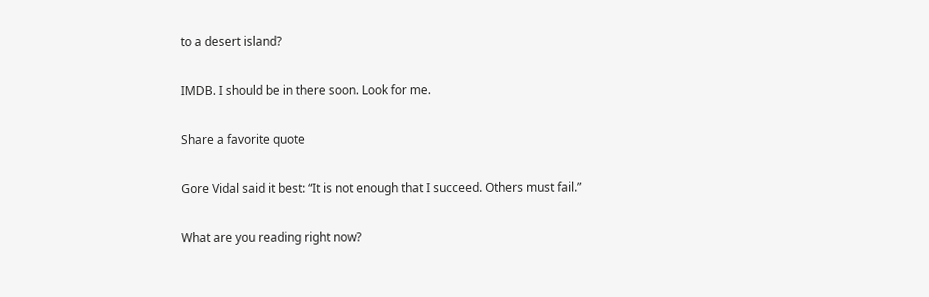to a desert island?

IMDB. I should be in there soon. Look for me.

Share a favorite quote

Gore Vidal said it best: “It is not enough that I succeed. Others must fail.”

What are you reading right now?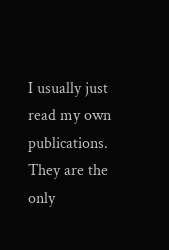I usually just read my own publications. They are the only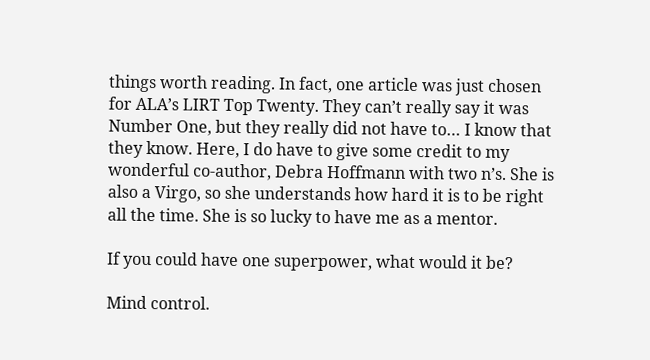things worth reading. In fact, one article was just chosen for ALA’s LIRT Top Twenty. They can’t really say it was Number One, but they really did not have to… I know that they know. Here, I do have to give some credit to my wonderful co-author, Debra Hoffmann with two n’s. She is also a Virgo, so she understands how hard it is to be right all the time. She is so lucky to have me as a mentor.

If you could have one superpower, what would it be?

Mind control.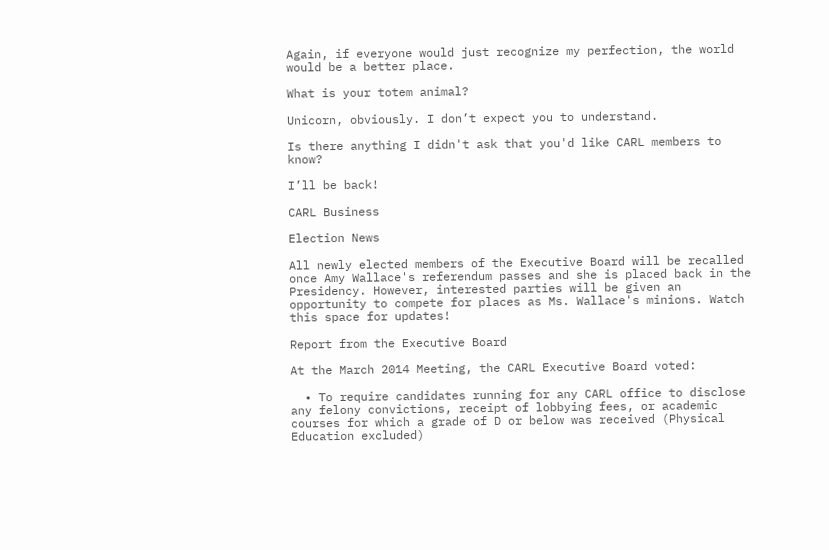Again, if everyone would just recognize my perfection, the world would be a better place.

What is your totem animal?

Unicorn, obviously. I don’t expect you to understand.

Is there anything I didn't ask that you'd like CARL members to know?

I’ll be back!

CARL Business

Election News

All newly elected members of the Executive Board will be recalled once Amy Wallace's referendum passes and she is placed back in the Presidency. However, interested parties will be given an opportunity to compete for places as Ms. Wallace's minions. Watch this space for updates!

Report from the Executive Board

At the March 2014 Meeting, the CARL Executive Board voted:

  • To require candidates running for any CARL office to disclose any felony convictions, receipt of lobbying fees, or academic courses for which a grade of D or below was received (Physical Education excluded)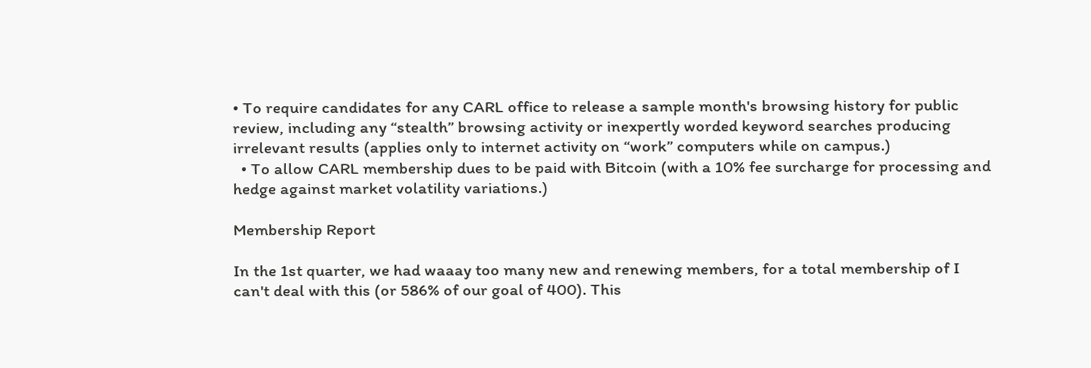• To require candidates for any CARL office to release a sample month's browsing history for public review, including any “stealth” browsing activity or inexpertly worded keyword searches producing irrelevant results (applies only to internet activity on “work” computers while on campus.)
  • To allow CARL membership dues to be paid with Bitcoin (with a 10% fee surcharge for processing and hedge against market volatility variations.)

Membership Report

In the 1st quarter, we had waaay too many new and renewing members, for a total membership of I can't deal with this (or 586% of our goal of 400). This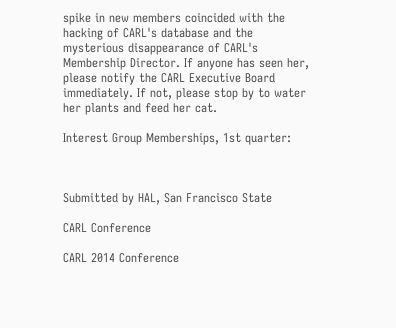spike in new members coincided with the hacking of CARL's database and the mysterious disappearance of CARL's Membership Director. If anyone has seen her, please notify the CARL Executive Board immediately. If not, please stop by to water her plants and feed her cat.

Interest Group Memberships, 1st quarter:



Submitted by HAL, San Francisco State

CARL Conference

CARL 2014 Conference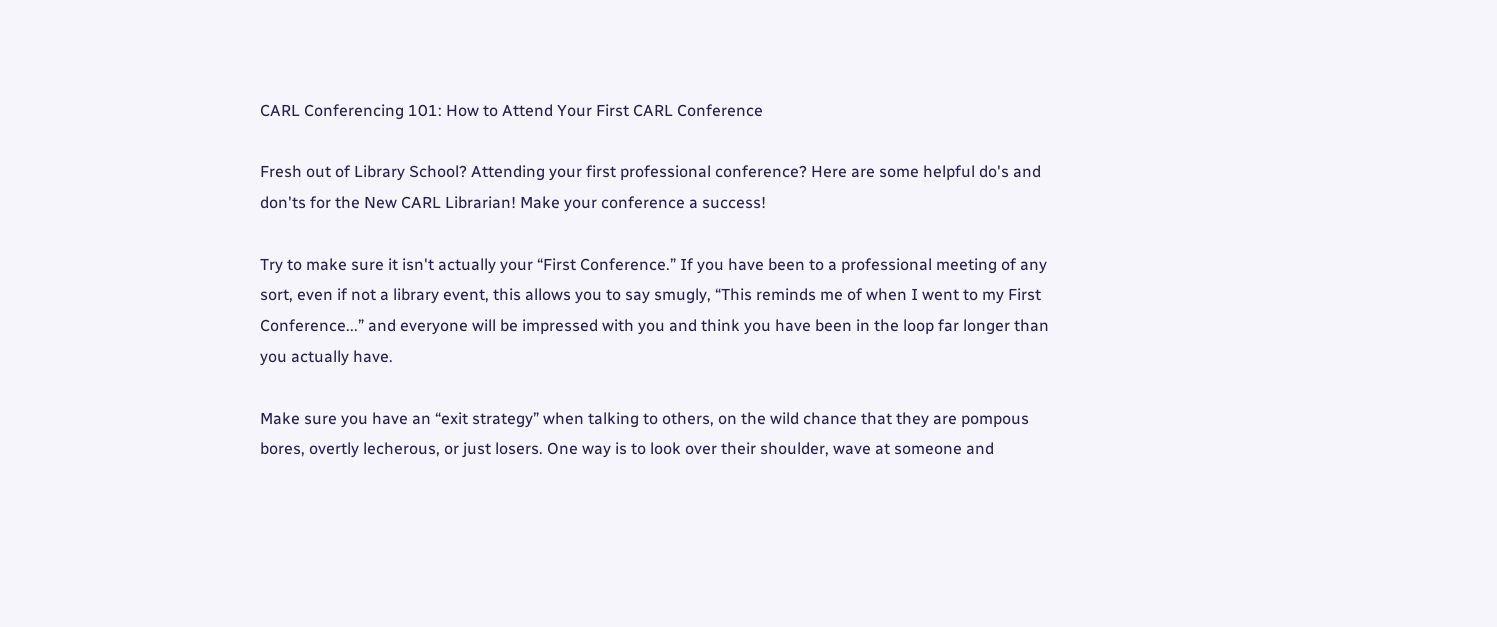CARL Conferencing 101: How to Attend Your First CARL Conference

Fresh out of Library School? Attending your first professional conference? Here are some helpful do's and don'ts for the New CARL Librarian! Make your conference a success!

Try to make sure it isn't actually your “First Conference.” If you have been to a professional meeting of any sort, even if not a library event, this allows you to say smugly, “This reminds me of when I went to my First Conference...” and everyone will be impressed with you and think you have been in the loop far longer than you actually have.

Make sure you have an “exit strategy” when talking to others, on the wild chance that they are pompous bores, overtly lecherous, or just losers. One way is to look over their shoulder, wave at someone and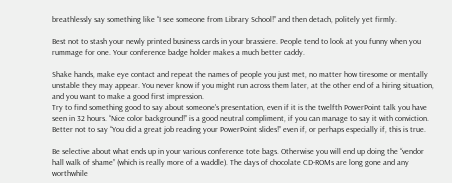breathlessly say something like “I see someone from Library School!” and then detach, politely yet firmly.

Best not to stash your newly printed business cards in your brassiere. People tend to look at you funny when you rummage for one. Your conference badge holder makes a much better caddy.

Shake hands, make eye contact and repeat the names of people you just met, no matter how tiresome or mentally unstable they may appear. You never know if you might run across them later, at the other end of a hiring situation, and you want to make a good first impression.
Try to find something good to say about someone's presentation, even if it is the twelfth PowerPoint talk you have seen in 32 hours. “Nice color background!” is a good neutral compliment, if you can manage to say it with conviction. Better not to say “You did a great job reading your PowerPoint slides!” even if, or perhaps especially if, this is true.

Be selective about what ends up in your various conference tote bags. Otherwise you will end up doing the “vendor hall walk of shame” (which is really more of a waddle). The days of chocolate CD-ROMs are long gone and any worthwhile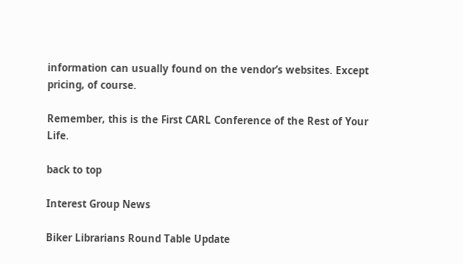information can usually found on the vendor’s websites. Except pricing, of course.

Remember, this is the First CARL Conference of the Rest of Your Life.

back to top

Interest Group News

Biker Librarians Round Table Update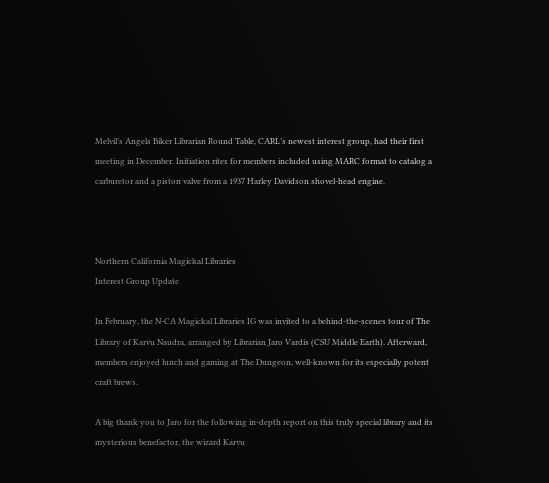Melvil’s Angels Biker Librarian Round Table, CARL’s newest interest group, had their first meeting in December. Initiation rites for members included using MARC format to catalog a carburetor and a piston valve from a 1937 Harley Davidson shovel-head engine.



Northern California Magickal Libraries
Interest Group Update

In February, the N-CA Magickal Libraries IG was invited to a behind-the-scenes tour of The Library of Karvu Naudra, arranged by Librarian Jaro Vardis (CSU Middle Earth). Afterward, members enjoyed lunch and gaming at The Dungeon, well-known for its especially potent craft brews.

A big thank you to Jaro for the following in-depth report on this truly special library and its mysterious benefactor, the wizard Karvu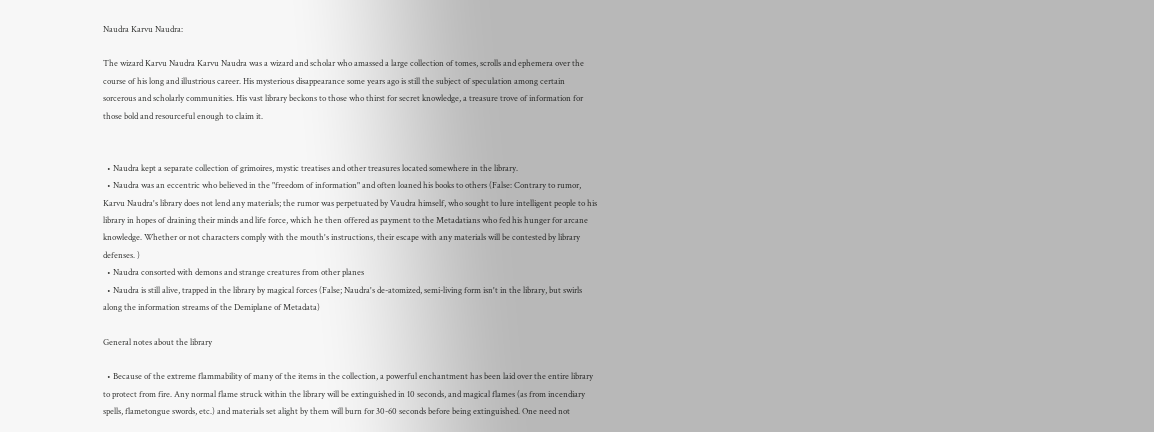Naudra Karvu Naudra:

The wizard Karvu Naudra Karvu Naudra was a wizard and scholar who amassed a large collection of tomes, scrolls and ephemera over the course of his long and illustrious career. His mysterious disappearance some years ago is still the subject of speculation among certain sorcerous and scholarly communities. His vast library beckons to those who thirst for secret knowledge, a treasure trove of information for those bold and resourceful enough to claim it.


  • Naudra kept a separate collection of grimoires, mystic treatises and other treasures located somewhere in the library.
  • Naudra was an eccentric who believed in the "freedom of information" and often loaned his books to others (False: Contrary to rumor, Karvu Naudra's library does not lend any materials; the rumor was perpetuated by Vaudra himself, who sought to lure intelligent people to his library in hopes of draining their minds and life force, which he then offered as payment to the Metadatians who fed his hunger for arcane knowledge. Whether or not characters comply with the mouth's instructions, their escape with any materials will be contested by library defenses. )
  • Naudra consorted with demons and strange creatures from other planes
  • Naudra is still alive, trapped in the library by magical forces (False; Naudra's de-atomized, semi-living form isn't in the library, but swirls along the information streams of the Demiplane of Metadata)

General notes about the library

  • Because of the extreme flammability of many of the items in the collection, a powerful enchantment has been laid over the entire library to protect from fire. Any normal flame struck within the library will be extinguished in 10 seconds, and magical flames (as from incendiary spells, flametongue swords, etc.) and materials set alight by them will burn for 30-60 seconds before being extinguished. One need not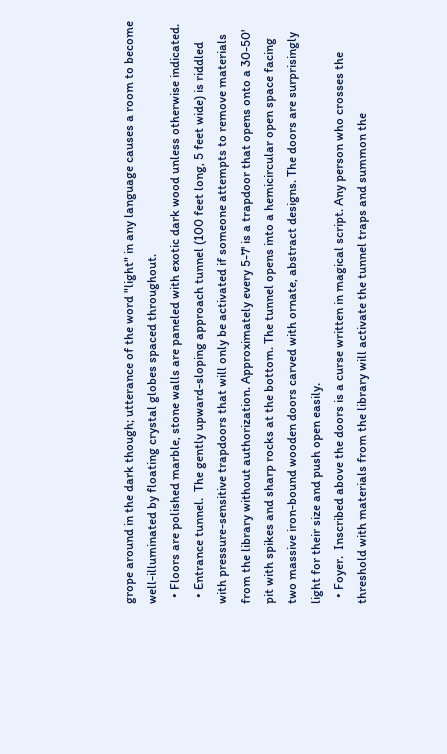grope around in the dark though; utterance of the word "light" in any language causes a room to become well-illuminated by floating crystal globes spaced throughout.
  • Floors are polished marble, stone walls are paneled with exotic dark wood unless otherwise indicated.
  • Entrance tunnel.  The gently upward-sloping approach tunnel (100 feet long, 5 feet wide) is riddled with pressure-sensitive trapdoors that will only be activated if someone attempts to remove materials from the library without authorization. Approximately every 5-7' is a trapdoor that opens onto a 30-50' pit with spikes and sharp rocks at the bottom. The tunnel opens into a hemicircular open space facing two massive iron-bound wooden doors carved with ornate, abstract designs. The doors are surprisingly light for their size and push open easily.
  • Foyer.  Inscribed above the doors is a curse written in magical script. Any person who crosses the threshold with materials from the library will activate the tunnel traps and summon the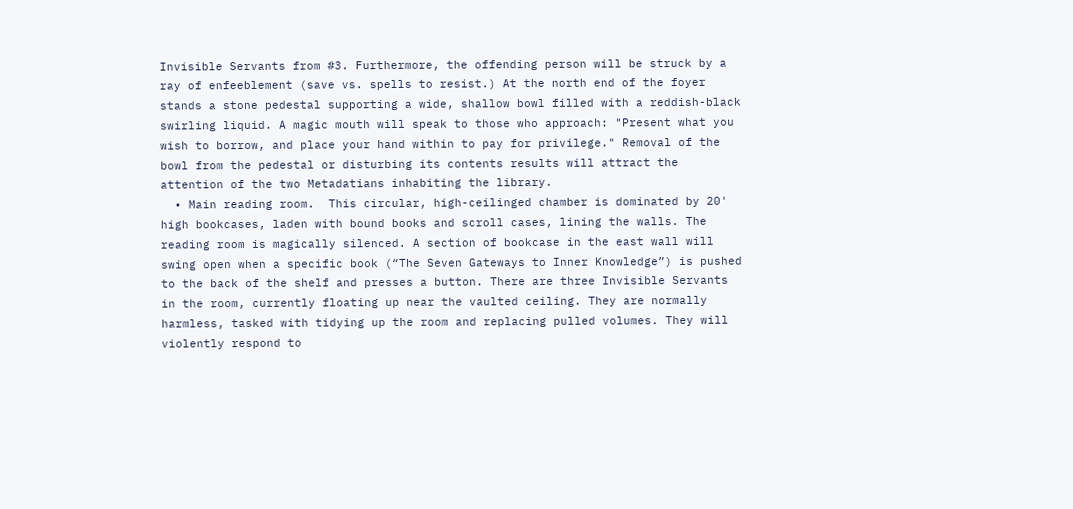Invisible Servants from #3. Furthermore, the offending person will be struck by a ray of enfeeblement (save vs. spells to resist.) At the north end of the foyer stands a stone pedestal supporting a wide, shallow bowl filled with a reddish-black swirling liquid. A magic mouth will speak to those who approach: "Present what you wish to borrow, and place your hand within to pay for privilege." Removal of the bowl from the pedestal or disturbing its contents results will attract the attention of the two Metadatians inhabiting the library.
  • Main reading room.  This circular, high-ceilinged chamber is dominated by 20' high bookcases, laden with bound books and scroll cases, lining the walls. The reading room is magically silenced. A section of bookcase in the east wall will swing open when a specific book (“The Seven Gateways to Inner Knowledge”) is pushed to the back of the shelf and presses a button. There are three Invisible Servants in the room, currently floating up near the vaulted ceiling. They are normally harmless, tasked with tidying up the room and replacing pulled volumes. They will violently respond to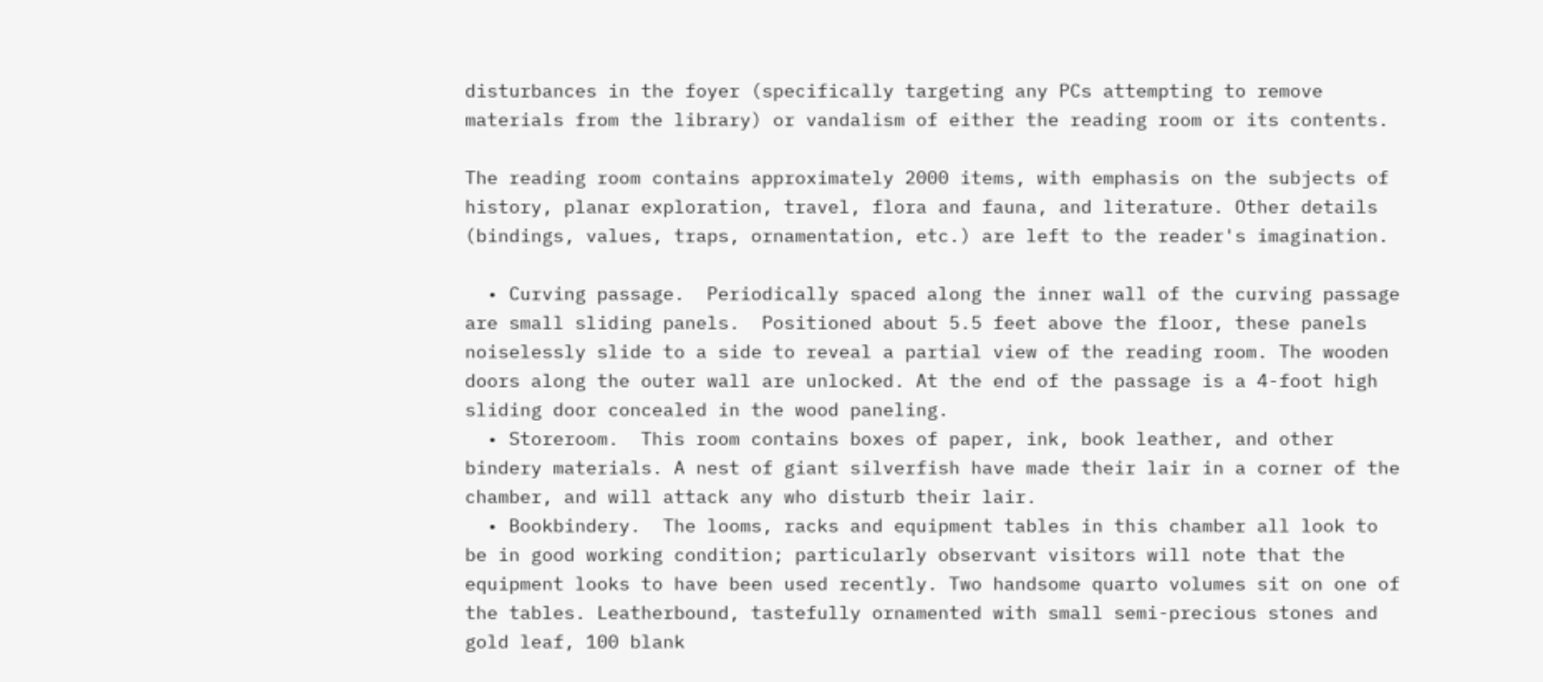disturbances in the foyer (specifically targeting any PCs attempting to remove materials from the library) or vandalism of either the reading room or its contents.

The reading room contains approximately 2000 items, with emphasis on the subjects of history, planar exploration, travel, flora and fauna, and literature. Other details (bindings, values, traps, ornamentation, etc.) are left to the reader's imagination.

  • Curving passage.  Periodically spaced along the inner wall of the curving passage are small sliding panels.  Positioned about 5.5 feet above the floor, these panels noiselessly slide to a side to reveal a partial view of the reading room. The wooden doors along the outer wall are unlocked. At the end of the passage is a 4-foot high sliding door concealed in the wood paneling.
  • Storeroom.  This room contains boxes of paper, ink, book leather, and other bindery materials. A nest of giant silverfish have made their lair in a corner of the chamber, and will attack any who disturb their lair.
  • Bookbindery.  The looms, racks and equipment tables in this chamber all look to be in good working condition; particularly observant visitors will note that the equipment looks to have been used recently. Two handsome quarto volumes sit on one of the tables. Leatherbound, tastefully ornamented with small semi-precious stones and gold leaf, 100 blank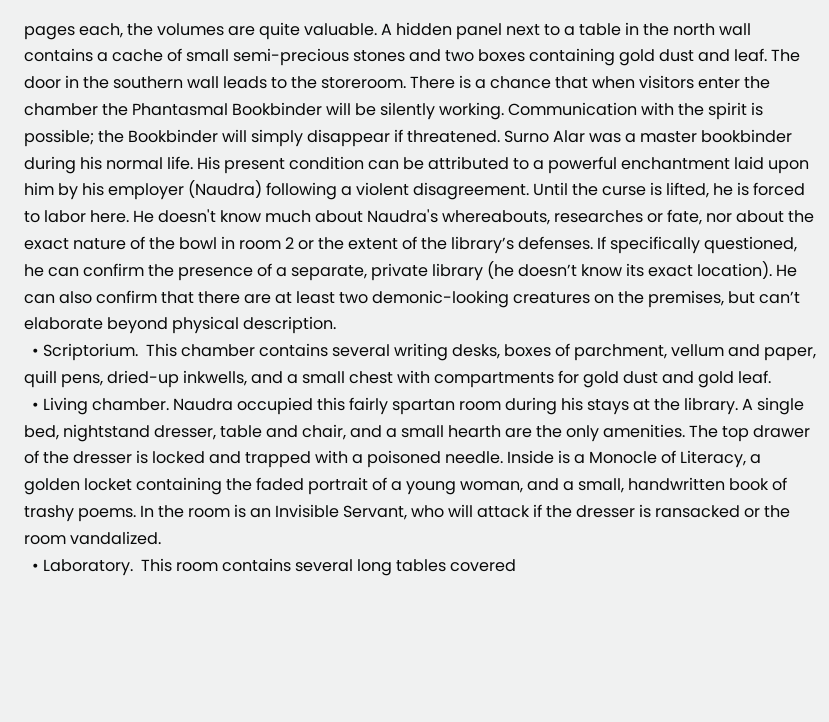pages each, the volumes are quite valuable. A hidden panel next to a table in the north wall contains a cache of small semi-precious stones and two boxes containing gold dust and leaf. The door in the southern wall leads to the storeroom. There is a chance that when visitors enter the chamber the Phantasmal Bookbinder will be silently working. Communication with the spirit is possible; the Bookbinder will simply disappear if threatened. Surno Alar was a master bookbinder during his normal life. His present condition can be attributed to a powerful enchantment laid upon him by his employer (Naudra) following a violent disagreement. Until the curse is lifted, he is forced to labor here. He doesn't know much about Naudra's whereabouts, researches or fate, nor about the exact nature of the bowl in room 2 or the extent of the library’s defenses. If specifically questioned, he can confirm the presence of a separate, private library (he doesn’t know its exact location). He can also confirm that there are at least two demonic-looking creatures on the premises, but can’t elaborate beyond physical description.
  • Scriptorium.  This chamber contains several writing desks, boxes of parchment, vellum and paper, quill pens, dried-up inkwells, and a small chest with compartments for gold dust and gold leaf.
  • Living chamber. Naudra occupied this fairly spartan room during his stays at the library. A single bed, nightstand dresser, table and chair, and a small hearth are the only amenities. The top drawer of the dresser is locked and trapped with a poisoned needle. Inside is a Monocle of Literacy, a golden locket containing the faded portrait of a young woman, and a small, handwritten book of trashy poems. In the room is an Invisible Servant, who will attack if the dresser is ransacked or the room vandalized.
  • Laboratory.  This room contains several long tables covered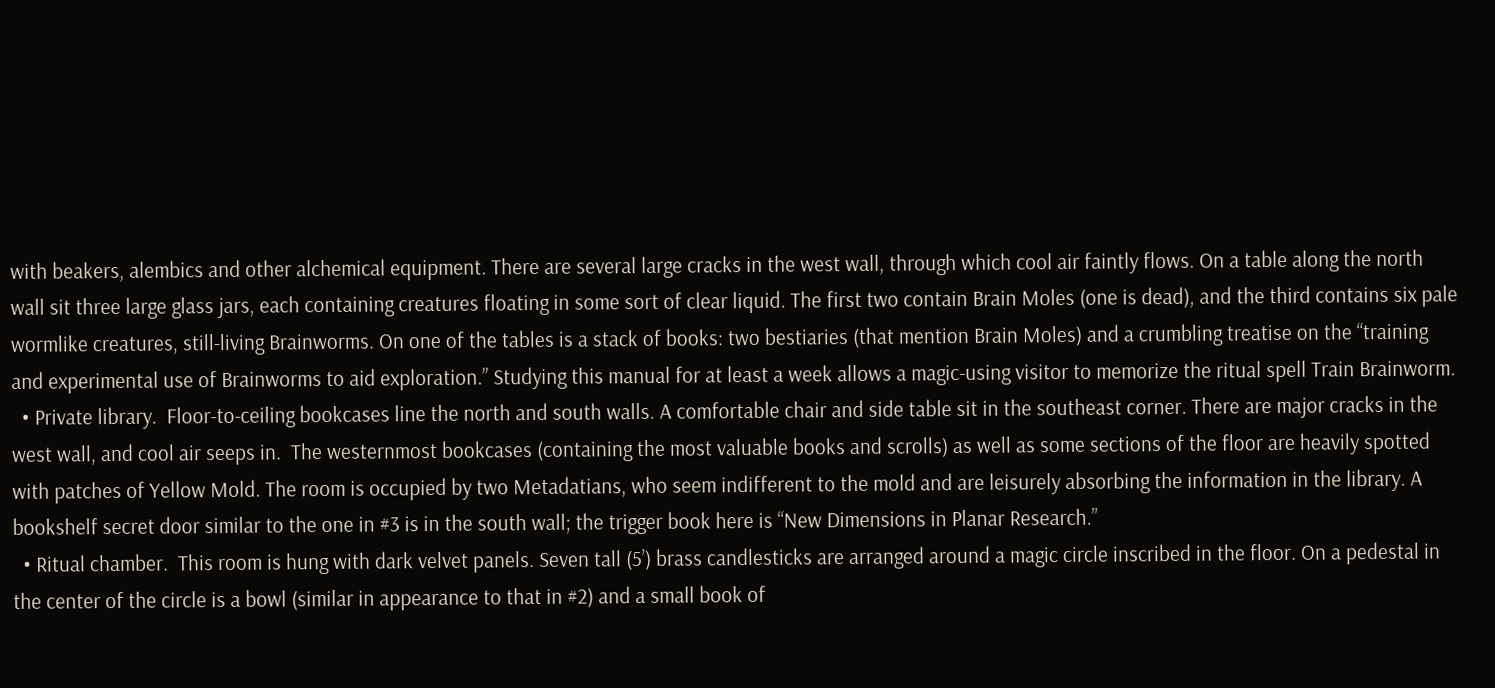with beakers, alembics and other alchemical equipment. There are several large cracks in the west wall, through which cool air faintly flows. On a table along the north wall sit three large glass jars, each containing creatures floating in some sort of clear liquid. The first two contain Brain Moles (one is dead), and the third contains six pale wormlike creatures, still-living Brainworms. On one of the tables is a stack of books: two bestiaries (that mention Brain Moles) and a crumbling treatise on the “training and experimental use of Brainworms to aid exploration.” Studying this manual for at least a week allows a magic-using visitor to memorize the ritual spell Train Brainworm.
  • Private library.  Floor-to-ceiling bookcases line the north and south walls. A comfortable chair and side table sit in the southeast corner. There are major cracks in the west wall, and cool air seeps in.  The westernmost bookcases (containing the most valuable books and scrolls) as well as some sections of the floor are heavily spotted with patches of Yellow Mold. The room is occupied by two Metadatians, who seem indifferent to the mold and are leisurely absorbing the information in the library. A bookshelf secret door similar to the one in #3 is in the south wall; the trigger book here is “New Dimensions in Planar Research.”
  • Ritual chamber.  This room is hung with dark velvet panels. Seven tall (5’) brass candlesticks are arranged around a magic circle inscribed in the floor. On a pedestal in the center of the circle is a bowl (similar in appearance to that in #2) and a small book of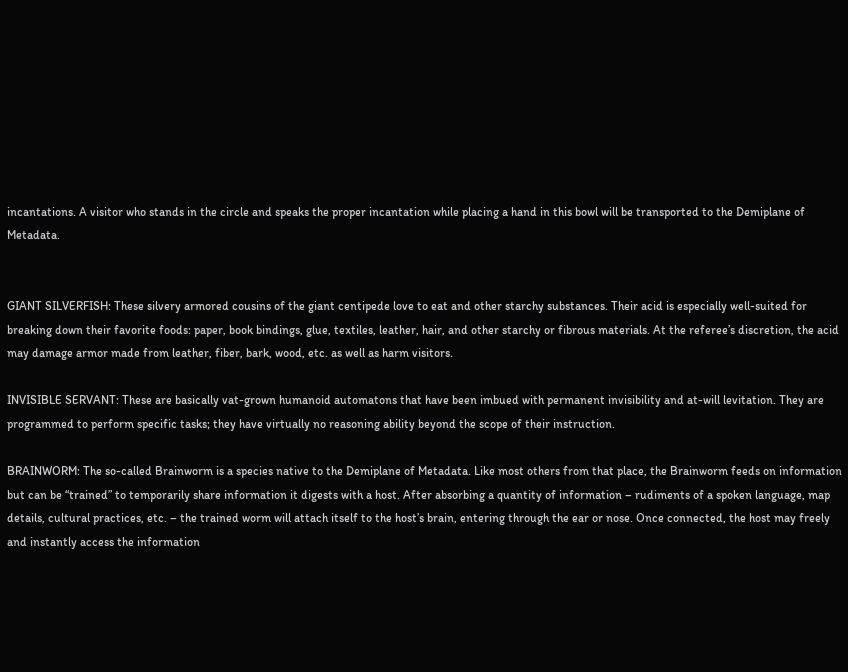incantations. A visitor who stands in the circle and speaks the proper incantation while placing a hand in this bowl will be transported to the Demiplane of Metadata.


GIANT SILVERFISH: These silvery armored cousins of the giant centipede love to eat and other starchy substances. Their acid is especially well-suited for breaking down their favorite foods: paper, book bindings, glue, textiles, leather, hair, and other starchy or fibrous materials. At the referee’s discretion, the acid may damage armor made from leather, fiber, bark, wood, etc. as well as harm visitors.

INVISIBLE SERVANT: These are basically vat-grown humanoid automatons that have been imbued with permanent invisibility and at-will levitation. They are programmed to perform specific tasks; they have virtually no reasoning ability beyond the scope of their instruction.

BRAINWORM: The so-called Brainworm is a species native to the Demiplane of Metadata. Like most others from that place, the Brainworm feeds on information but can be “trained” to temporarily share information it digests with a host. After absorbing a quantity of information – rudiments of a spoken language, map details, cultural practices, etc. – the trained worm will attach itself to the host’s brain, entering through the ear or nose. Once connected, the host may freely and instantly access the information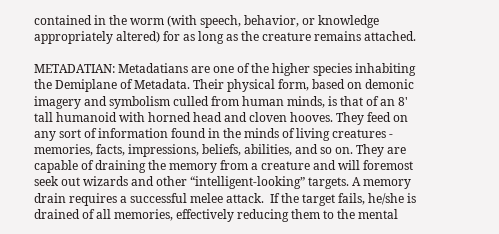contained in the worm (with speech, behavior, or knowledge appropriately altered) for as long as the creature remains attached.

METADATIAN: Metadatians are one of the higher species inhabiting the Demiplane of Metadata. Their physical form, based on demonic imagery and symbolism culled from human minds, is that of an 8' tall humanoid with horned head and cloven hooves. They feed on any sort of information found in the minds of living creatures - memories, facts, impressions, beliefs, abilities, and so on. They are capable of draining the memory from a creature and will foremost seek out wizards and other “intelligent-looking” targets. A memory drain requires a successful melee attack.  If the target fails, he/she is drained of all memories, effectively reducing them to the mental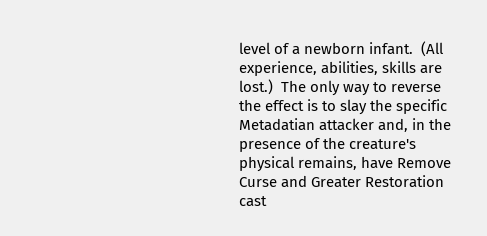level of a newborn infant.  (All experience, abilities, skills are lost.)  The only way to reverse the effect is to slay the specific Metadatian attacker and, in the presence of the creature's physical remains, have Remove Curse and Greater Restoration cast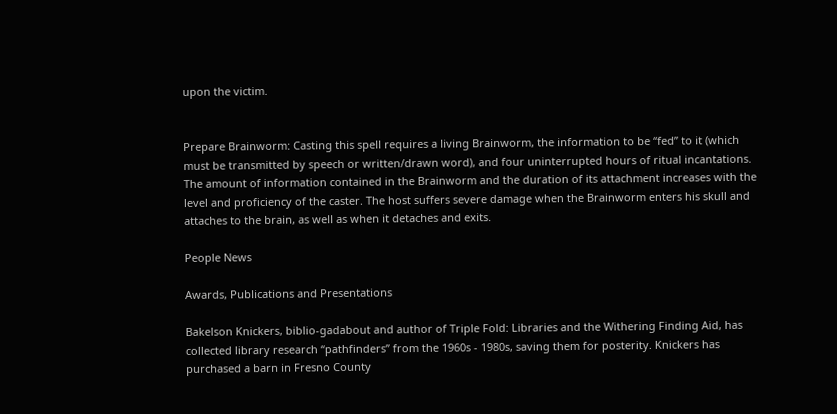upon the victim.


Prepare Brainworm: Casting this spell requires a living Brainworm, the information to be “fed” to it (which must be transmitted by speech or written/drawn word), and four uninterrupted hours of ritual incantations. The amount of information contained in the Brainworm and the duration of its attachment increases with the level and proficiency of the caster. The host suffers severe damage when the Brainworm enters his skull and attaches to the brain, as well as when it detaches and exits.

People News

Awards, Publications and Presentations

Bakelson Knickers, biblio-gadabout and author of Triple Fold: Libraries and the Withering Finding Aid, has collected library research “pathfinders” from the 1960s - 1980s, saving them for posterity. Knickers has purchased a barn in Fresno County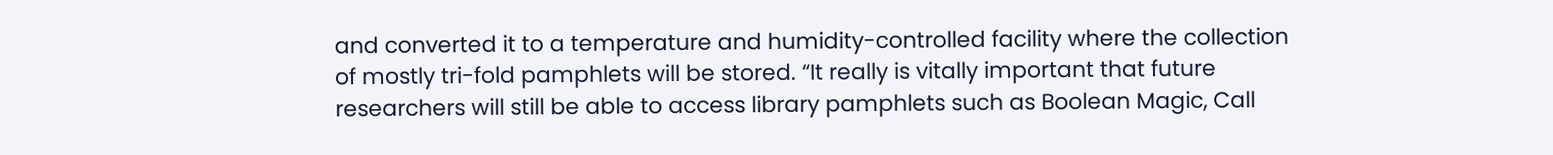and converted it to a temperature and humidity-controlled facility where the collection of mostly tri-fold pamphlets will be stored. “It really is vitally important that future researchers will still be able to access library pamphlets such as Boolean Magic, Call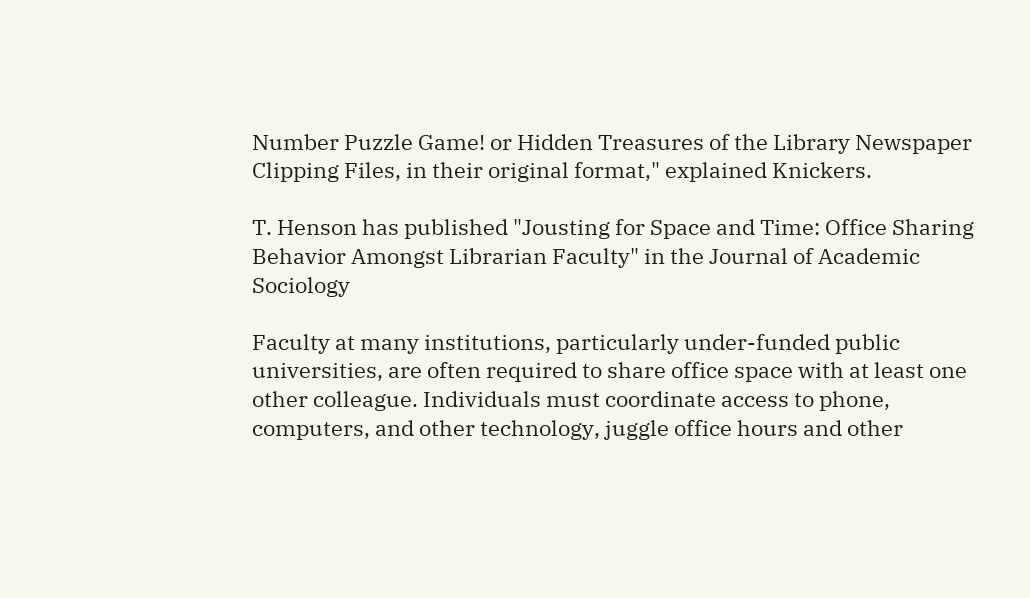Number Puzzle Game! or Hidden Treasures of the Library Newspaper Clipping Files, in their original format," explained Knickers.

T. Henson has published "Jousting for Space and Time: Office Sharing Behavior Amongst Librarian Faculty" in the Journal of Academic Sociology

Faculty at many institutions, particularly under-funded public universities, are often required to share office space with at least one other colleague. Individuals must coordinate access to phone, computers, and other technology, juggle office hours and other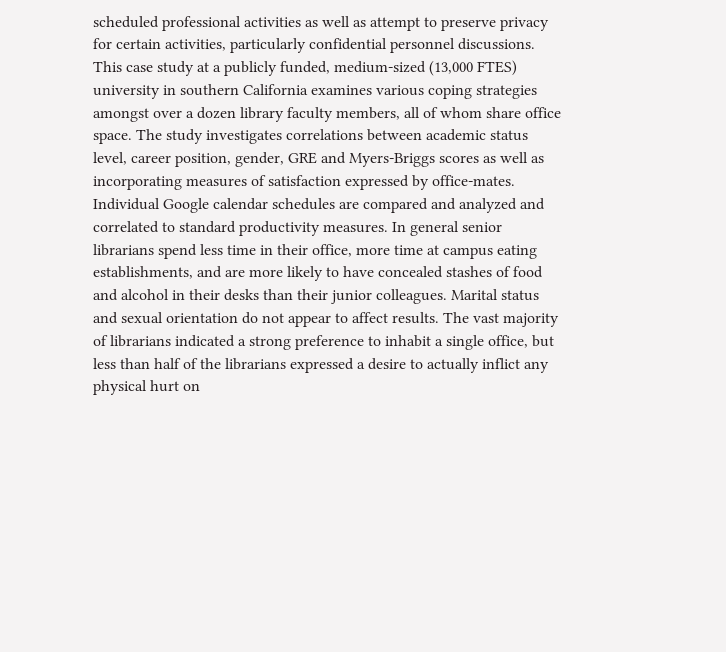scheduled professional activities as well as attempt to preserve privacy for certain activities, particularly confidential personnel discussions. This case study at a publicly funded, medium-sized (13,000 FTES) university in southern California examines various coping strategies amongst over a dozen library faculty members, all of whom share office space. The study investigates correlations between academic status level, career position, gender, GRE and Myers-Briggs scores as well as incorporating measures of satisfaction expressed by office-mates. Individual Google calendar schedules are compared and analyzed and correlated to standard productivity measures. In general senior librarians spend less time in their office, more time at campus eating establishments, and are more likely to have concealed stashes of food and alcohol in their desks than their junior colleagues. Marital status and sexual orientation do not appear to affect results. The vast majority of librarians indicated a strong preference to inhabit a single office, but less than half of the librarians expressed a desire to actually inflict any physical hurt on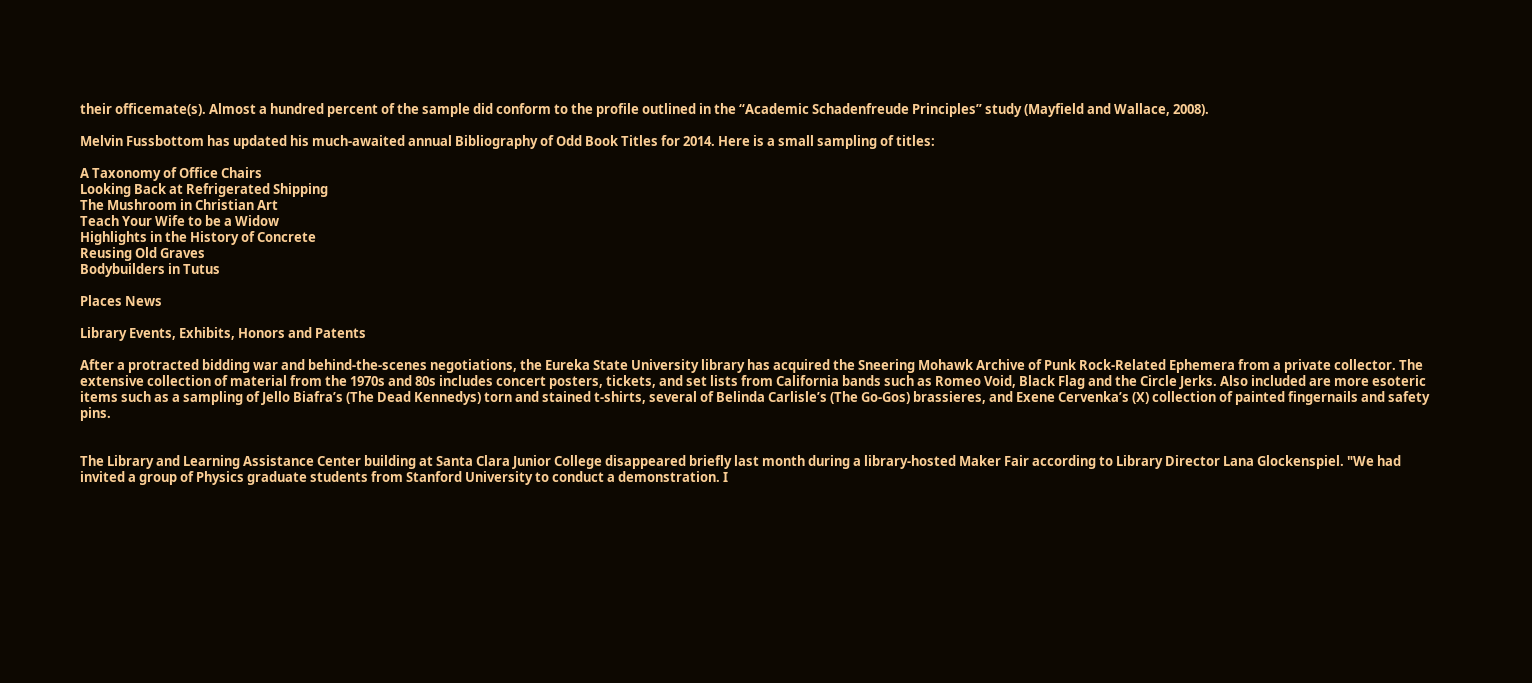their officemate(s). Almost a hundred percent of the sample did conform to the profile outlined in the “Academic Schadenfreude Principles” study (Mayfield and Wallace, 2008).

Melvin Fussbottom has updated his much-awaited annual Bibliography of Odd Book Titles for 2014. Here is a small sampling of titles:

A Taxonomy of Office Chairs
Looking Back at Refrigerated Shipping
The Mushroom in Christian Art
Teach Your Wife to be a Widow
Highlights in the History of Concrete
Reusing Old Graves
Bodybuilders in Tutus

Places News

Library Events, Exhibits, Honors and Patents

After a protracted bidding war and behind-the-scenes negotiations, the Eureka State University library has acquired the Sneering Mohawk Archive of Punk Rock-Related Ephemera from a private collector. The extensive collection of material from the 1970s and 80s includes concert posters, tickets, and set lists from California bands such as Romeo Void, Black Flag and the Circle Jerks. Also included are more esoteric items such as a sampling of Jello Biafra’s (The Dead Kennedys) torn and stained t-shirts, several of Belinda Carlisle’s (The Go-Gos) brassieres, and Exene Cervenka’s (X) collection of painted fingernails and safety pins.


The Library and Learning Assistance Center building at Santa Clara Junior College disappeared briefly last month during a library-hosted Maker Fair according to Library Director Lana Glockenspiel. "We had invited a group of Physics graduate students from Stanford University to conduct a demonstration. I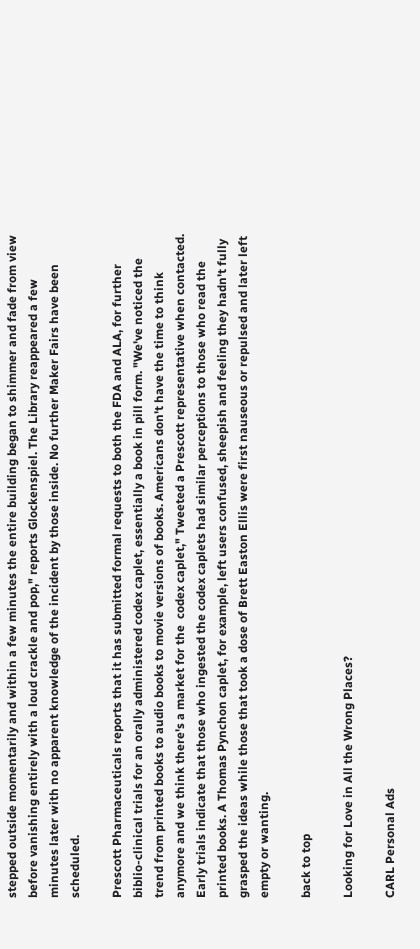stepped outside momentarily and within a few minutes the entire building began to shimmer and fade from view before vanishing entirely with a loud crackle and pop," reports Glockenspiel. The Library reappeared a few minutes later with no apparent knowledge of the incident by those inside. No further Maker Fairs have been scheduled.

Prescott Pharmaceuticals reports that it has submitted formal requests to both the FDA and ALA, for further biblio-clinical trials for an orally administered codex caplet, essentially a book in pill form. "We've noticed the trend from printed books to audio books to movie versions of books. Americans don't have the time to think anymore and we think there's a market for the  codex caplet," Tweeted a Prescott representative when contacted. Early trials indicate that those who ingested the codex caplets had similar perceptions to those who read the printed books. A Thomas Pynchon caplet, for example, left users confused, sheepish and feeling they hadn't fully grasped the ideas while those that took a dose of Brett Easton Ellis were first nauseous or repulsed and later left empty or wanting.

back to top

Looking for Love in All the Wrong Places?

CARL Personal Ads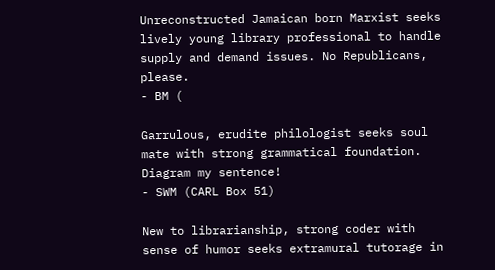Unreconstructed Jamaican born Marxist seeks lively young library professional to handle supply and demand issues. No Republicans, please.
- BM (

Garrulous, erudite philologist seeks soul mate with strong grammatical foundation. Diagram my sentence!
- SWM (CARL Box 51)

New to librarianship, strong coder with sense of humor seeks extramural tutorage in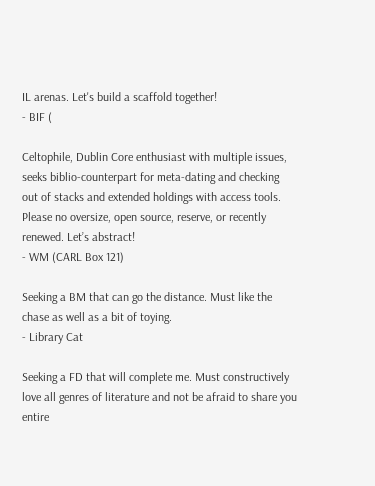IL arenas. Let's build a scaffold together!
- BIF (

Celtophile, Dublin Core enthusiast with multiple issues, seeks biblio-counterpart for meta-dating and checking out of stacks and extended holdings with access tools. Please no oversize, open source, reserve, or recently renewed. Let’s abstract!
- WM (CARL Box 121)

Seeking a BM that can go the distance. Must like the chase as well as a bit of toying.
- Library Cat

Seeking a FD that will complete me. Must constructively love all genres of literature and not be afraid to share you entire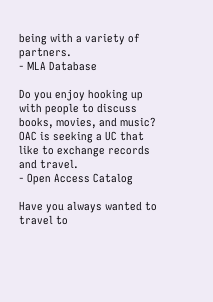being with a variety of partners.
- MLA Database

Do you enjoy hooking up with people to discuss books, movies, and music? OAC is seeking a UC that like to exchange records and travel.
- Open Access Catalog

Have you always wanted to travel to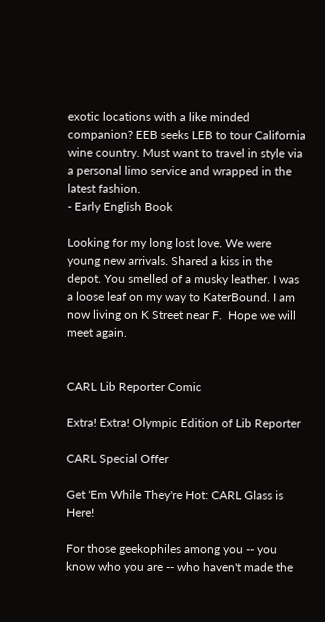exotic locations with a like minded companion? EEB seeks LEB to tour California wine country. Must want to travel in style via a personal limo service and wrapped in the latest fashion.
- Early English Book

Looking for my long lost love. We were young new arrivals. Shared a kiss in the depot. You smelled of a musky leather. I was a loose leaf on my way to KaterBound. I am now living on K Street near F.  Hope we will meet again.


CARL Lib Reporter Comic

Extra! Extra! Olympic Edition of Lib Reporter

CARL Special Offer

Get 'Em While They're Hot: CARL Glass is Here!

For those geekophiles among you -- you know who you are -- who haven't made the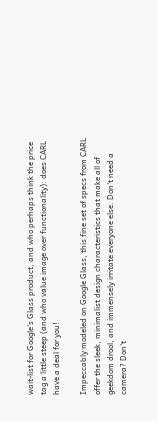wait-list for Google's Glass product, and who perhaps think the price tag a little steep (and who value image over functionality): does CARL have a deal for you!

Impeccably modeled on Google Glass, this fine set of specs from CARL offer the sleek, minimalist design characteristics that make all of geekdom drool, and immensely irritate everyone else. Don't need a camera? Don't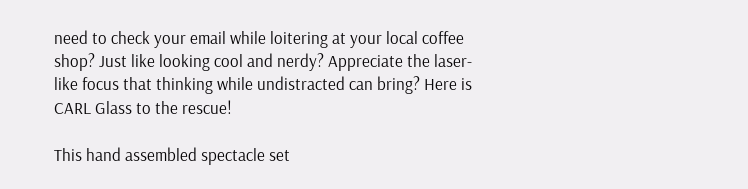need to check your email while loitering at your local coffee shop? Just like looking cool and nerdy? Appreciate the laser-like focus that thinking while undistracted can bring? Here is CARL Glass to the rescue!

This hand assembled spectacle set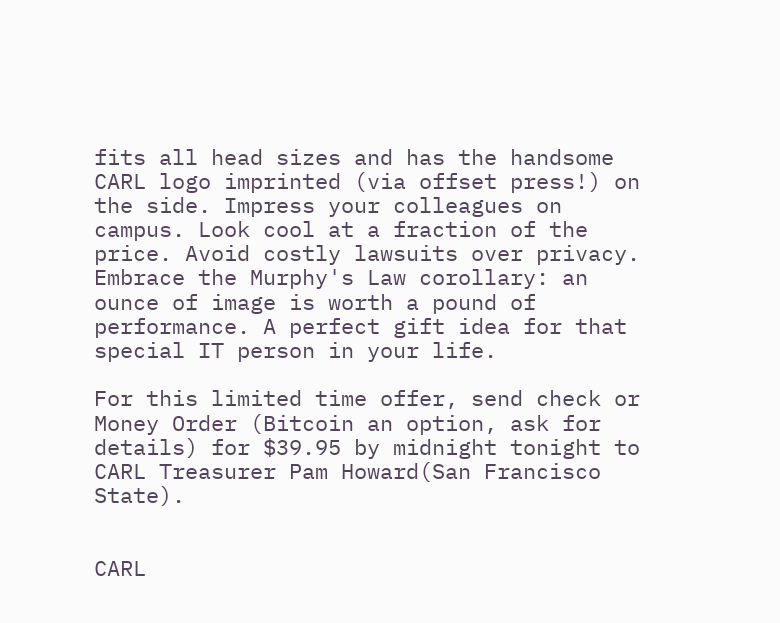fits all head sizes and has the handsome CARL logo imprinted (via offset press!) on the side. Impress your colleagues on campus. Look cool at a fraction of the price. Avoid costly lawsuits over privacy. Embrace the Murphy's Law corollary: an ounce of image is worth a pound of performance. A perfect gift idea for that special IT person in your life.

For this limited time offer, send check or Money Order (Bitcoin an option, ask for details) for $39.95 by midnight tonight to CARL Treasurer Pam Howard(San Francisco State).


CARL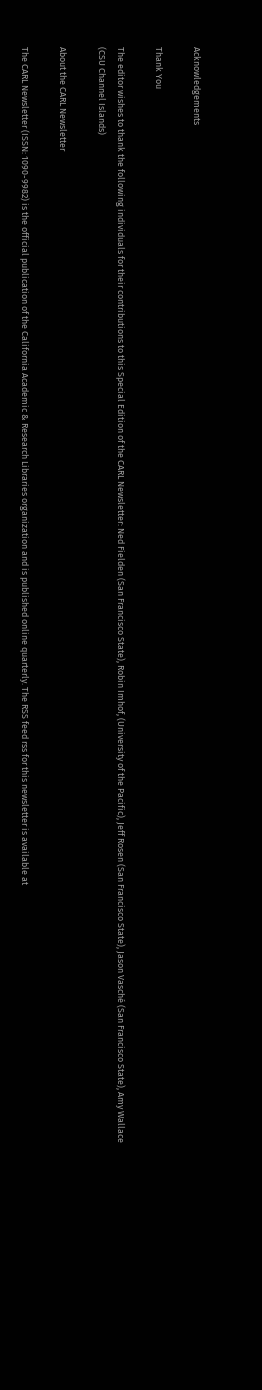Acknowledgements

Thank You

The editor wishes to thank the following individuals for their contributions to this Special Edition of the CARL Newsletter: Ned Fielden (San Francisco State), Robin Imhof, (University of the Pacific), Jeff Rosen (San Francisco State), Jason Vasché (San Francisco State), Amy Wallace (CSU Channel Islands)

About the CARL Newsletter

The CARL Newsletter (ISSN: 1090-9982) is the official publication of the California Academic & Research Libraries organization and is published online quarterly. The RSS feed rss for this newsletter is available at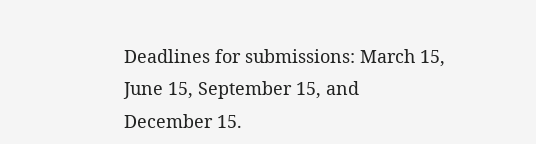Deadlines for submissions: March 15, June 15, September 15, and December 15.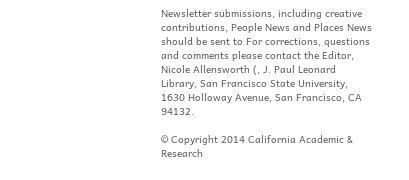Newsletter submissions, including creative contributions, People News and Places News should be sent to For corrections, questions and comments please contact the Editor, Nicole Allensworth (, J. Paul Leonard Library, San Francisco State University, 1630 Holloway Avenue, San Francisco, CA 94132.

© Copyright 2014 California Academic & Research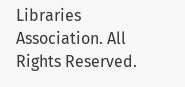Libraries Association. All Rights Reserved.